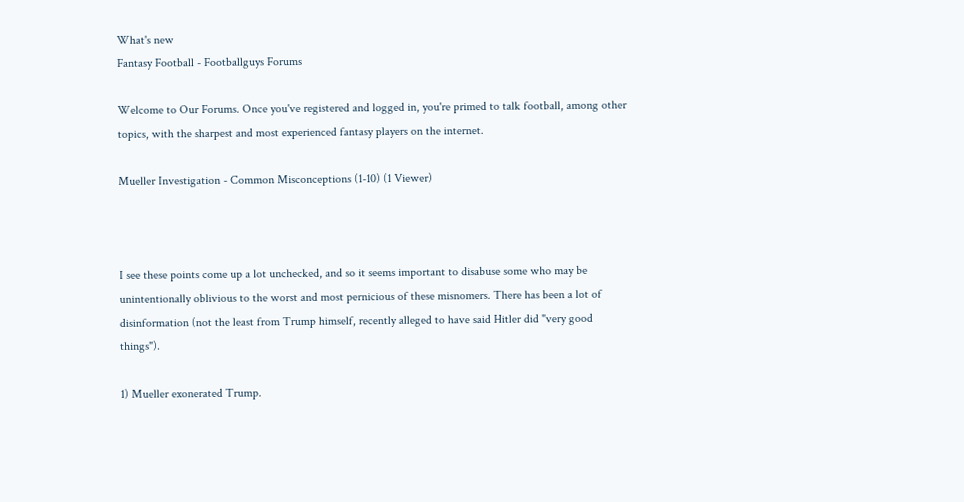What's new
Fantasy Football - Footballguys Forums

Welcome to Our Forums. Once you've registered and logged in, you're primed to talk football, among other topics, with the sharpest and most experienced fantasy players on the internet.

Mueller Investigation - Common Misconceptions (1-10) (1 Viewer)



I see these points come up a lot unchecked, and so it seems important to disabuse some who may be unintentionally oblivious to the worst and most pernicious of these misnomers. There has been a lot of disinformation (not the least from Trump himself, recently alleged to have said Hitler did "very good things").

1) Mueller exonerated Trump.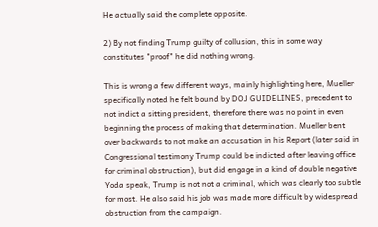He actually said the complete opposite.

2) By not finding Trump guilty of collusion, this in some way constitutes "proof" he did nothing wrong.

This is wrong a few different ways, mainly highlighting here, Mueller specifically noted he felt bound by DOJ GUIDELINES, precedent to not indict a sitting president, therefore there was no point in even beginning the process of making that determination. Mueller bent over backwards to not make an accusation in his Report (later said in Congressional testimony Trump could be indicted after leaving office for criminal obstruction), but did engage in a kind of double negative Yoda speak, Trump is not not a criminal, which was clearly too subtle for most. He also said his job was made more difficult by widespread obstruction from the campaign.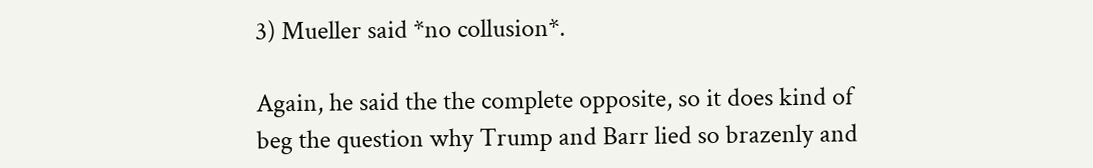3) Mueller said *no collusion*.

Again, he said the the complete opposite, so it does kind of beg the question why Trump and Barr lied so brazenly and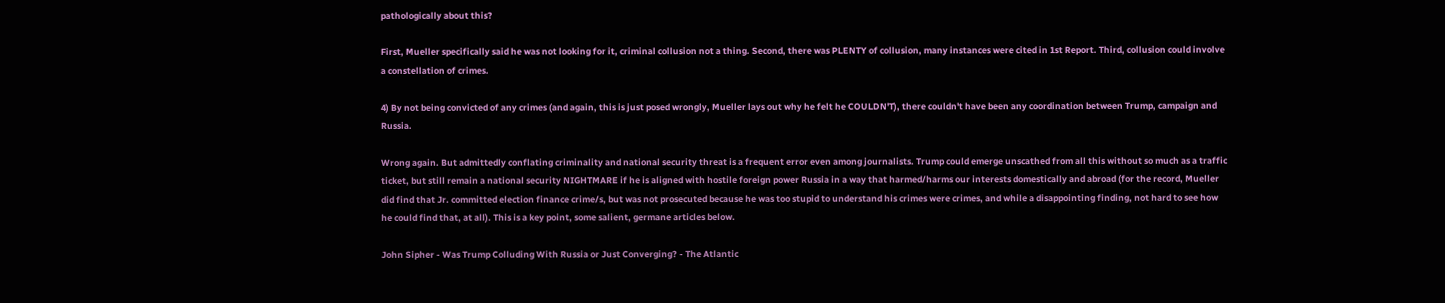pathologically about this?

First, Mueller specifically said he was not looking for it, criminal collusion not a thing. Second, there was PLENTY of collusion, many instances were cited in 1st Report. Third, collusion could involve a constellation of crimes.

4) By not being convicted of any crimes (and again, this is just posed wrongly, Mueller lays out why he felt he COULDN'T), there couldn't have been any coordination between Trump, campaign and Russia.

Wrong again. But admittedly conflating criminality and national security threat is a frequent error even among journalists. Trump could emerge unscathed from all this without so much as a traffic ticket, but still remain a national security NIGHTMARE if he is aligned with hostile foreign power Russia in a way that harmed/harms our interests domestically and abroad (for the record, Mueller did find that Jr. committed election finance crime/s, but was not prosecuted because he was too stupid to understand his crimes were crimes, and while a disappointing finding, not hard to see how he could find that, at all). This is a key point, some salient, germane articles below.

John Sipher - Was Trump Colluding With Russia or Just Converging? - The Atlantic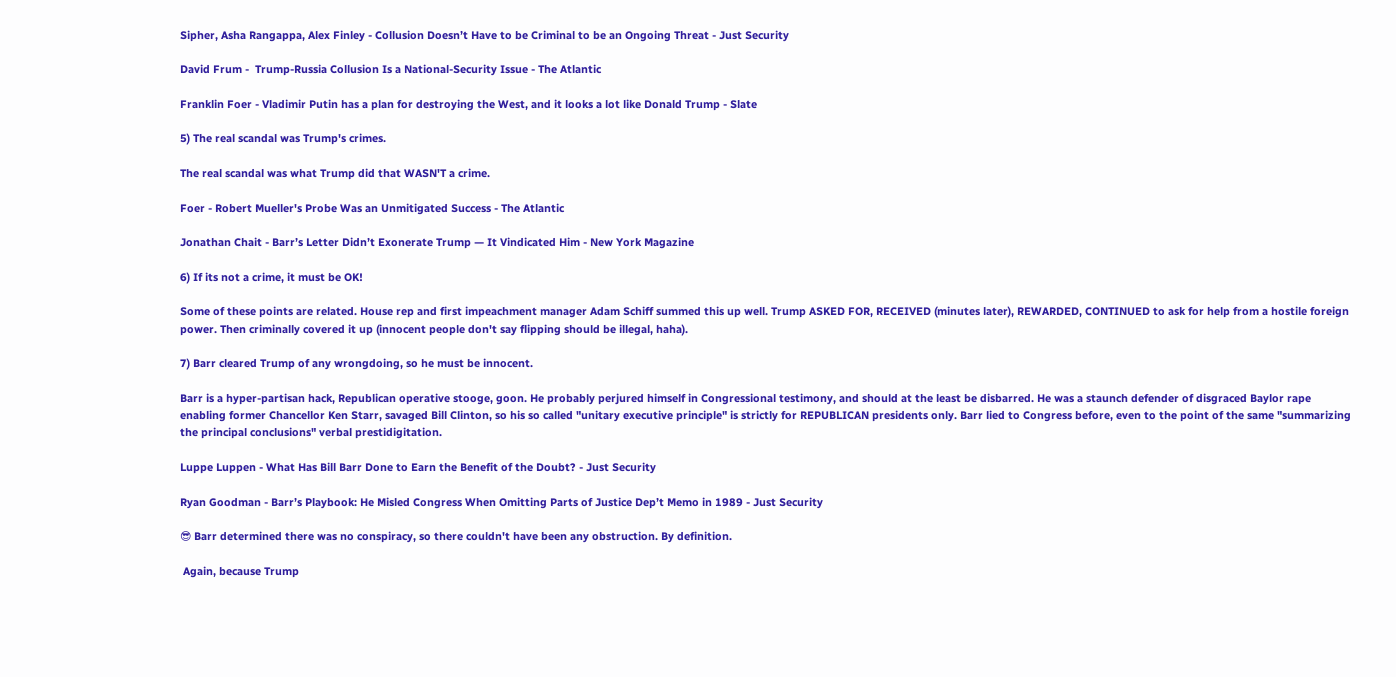Sipher, Asha Rangappa, Alex Finley - Collusion Doesn’t Have to be Criminal to be an Ongoing Threat - Just Security

David Frum -  Trump-Russia Collusion Is a National-Security Issue - The Atlantic

Franklin Foer - Vladimir Putin has a plan for destroying the West, and it looks a lot like Donald Trump - Slate

5) The real scandal was Trump's crimes.

The real scandal was what Trump did that WASN'T a crime.

Foer - Robert Mueller's Probe Was an Unmitigated Success - The Atlantic

Jonathan Chait - Barr’s Letter Didn’t Exonerate Trump — It Vindicated Him - New York Magazine

6) If its not a crime, it must be OK!

Some of these points are related. House rep and first impeachment manager Adam Schiff summed this up well. Trump ASKED FOR, RECEIVED (minutes later), REWARDED, CONTINUED to ask for help from a hostile foreign power. Then criminally covered it up (innocent people don't say flipping should be illegal, haha).

7) Barr cleared Trump of any wrongdoing, so he must be innocent.

Barr is a hyper-partisan hack, Republican operative stooge, goon. He probably perjured himself in Congressional testimony, and should at the least be disbarred. He was a staunch defender of disgraced Baylor rape enabling former Chancellor Ken Starr, savaged Bill Clinton, so his so called "unitary executive principle" is strictly for REPUBLICAN presidents only. Barr lied to Congress before, even to the point of the same "summarizing the principal conclusions" verbal prestidigitation.

Luppe Luppen - What Has Bill Barr Done to Earn the Benefit of the Doubt? - Just Security

Ryan Goodman - Barr’s Playbook: He Misled Congress When Omitting Parts of Justice Dep’t Memo in 1989 - Just Security

😎 Barr determined there was no conspiracy, so there couldn't have been any obstruction. By definition.

 Again, because Trump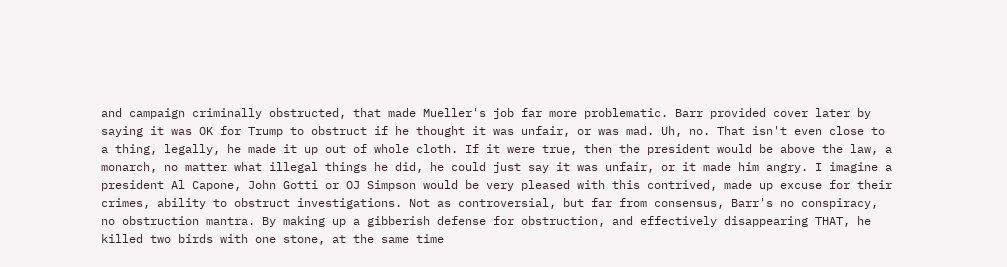and campaign criminally obstructed, that made Mueller's job far more problematic. Barr provided cover later by saying it was OK for Trump to obstruct if he thought it was unfair, or was mad. Uh, no. That isn't even close to a thing, legally, he made it up out of whole cloth. If it were true, then the president would be above the law, a monarch, no matter what illegal things he did, he could just say it was unfair, or it made him angry. I imagine a president Al Capone, John Gotti or OJ Simpson would be very pleased with this contrived, made up excuse for their crimes, ability to obstruct investigations. Not as controversial, but far from consensus, Barr's no conspiracy, no obstruction mantra. By making up a gibberish defense for obstruction, and effectively disappearing THAT, he killed two birds with one stone, at the same time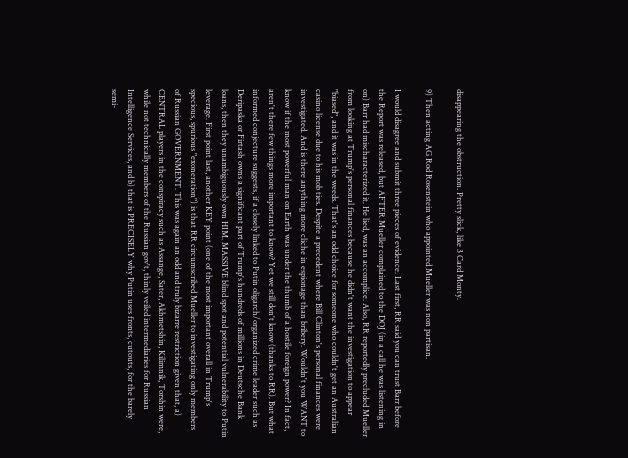disappearing the obstruction. Pretty slick, like 3 Card Monty.

9) Then acting AG Rod Rosenstein who appointed Mueller was non partisan.

I would disagree and submit three pieces of evidence. Last first, RR said you can trust Barr before the Report was released, but AFTER Mueller complained to the DOJ (in a call he was listening in on) Barr had mischaracterized it. He lied, was an accomplice. Also, RR reportedly precluded Mueller from looking at Trump's personal finances because he didn't want the investigation to appear "biased", and it was in the weeds. That's an odd choice for someone who couldn't get an Australian casino license due to his mob ties. Despite a precedent where Bill Clinton's personal finances were investigated. And is there anything more cliche in espionage than bribery. Wouldn't you WANT to know if the most powerful man on Earth was under the thumb of a hostile foreign power? In fact, aren't there few things more important to know? Yet we still don't know (thanks to RR). But what informed conjecture suggests, if a closely linked to Putin oligarch/organized crime leader such as Deripaska or Firtash owns a significant part of Trump's hundreds of millions in Deutsche Bank loans, then they unambiguously own HIM. MASSIVE blind spot and potential vulnerability to Putin leverage. First point last, another KEY point (one of the most important overall in Trump's specious, spurious "exoneration") is that RR circumscribed Mueller to investigating only members of Russian GOVERNMENT. This was again an odd and truly bizarre restriction given that, a) CENTRAL players in the conspiracy such as Assange, Sater, Akhmetshin, Kilimnik, Torshin were, while not technically members of the Russian gov't, thinly veiled intermediaries for Russian Intelligence Services, and b) that is PRECISELY why Putin uses fronts, cutouts, for the barely semi-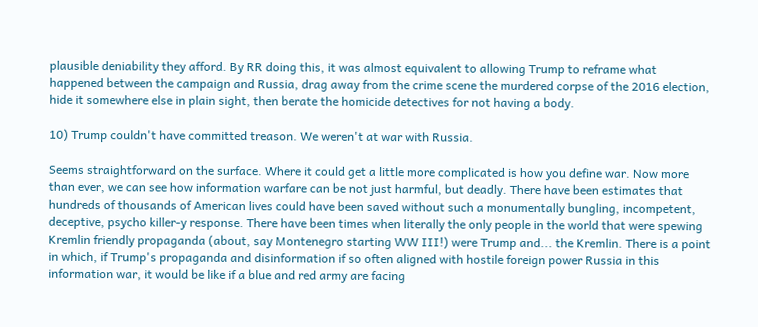plausible deniability they afford. By RR doing this, it was almost equivalent to allowing Trump to reframe what happened between the campaign and Russia, drag away from the crime scene the murdered corpse of the 2016 election, hide it somewhere else in plain sight, then berate the homicide detectives for not having a body.

10) Trump couldn't have committed treason. We weren't at war with Russia.

Seems straightforward on the surface. Where it could get a little more complicated is how you define war. Now more than ever, we can see how information warfare can be not just harmful, but deadly. There have been estimates that hundreds of thousands of American lives could have been saved without such a monumentally bungling, incompetent, deceptive, psycho killer-y response. There have been times when literally the only people in the world that were spewing Kremlin friendly propaganda (about, say Montenegro starting WW III!) were Trump and... the Kremlin. There is a point in which, if Trump's propaganda and disinformation if so often aligned with hostile foreign power Russia in this information war, it would be like if a blue and red army are facing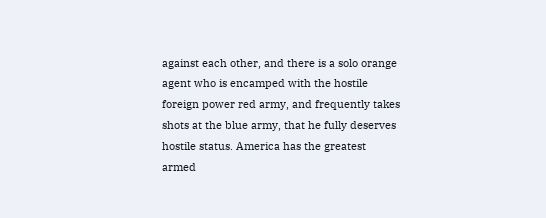against each other, and there is a solo orange agent who is encamped with the hostile foreign power red army, and frequently takes shots at the blue army, that he fully deserves hostile status. America has the greatest armed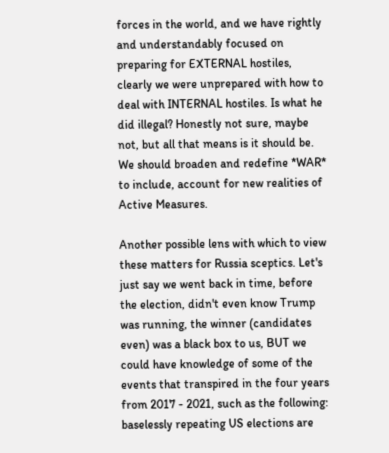forces in the world, and we have rightly and understandably focused on preparing for EXTERNAL hostiles, clearly we were unprepared with how to deal with INTERNAL hostiles. Is what he did illegal? Honestly not sure, maybe not, but all that means is it should be. We should broaden and redefine *WAR* to include, account for new realities of Active Measures.

Another possible lens with which to view these matters for Russia sceptics. Let's just say we went back in time, before the election, didn't even know Trump was running, the winner (candidates even) was a black box to us, BUT we could have knowledge of some of the events that transpired in the four years from 2017 - 2021, such as the following: baselessly repeating US elections are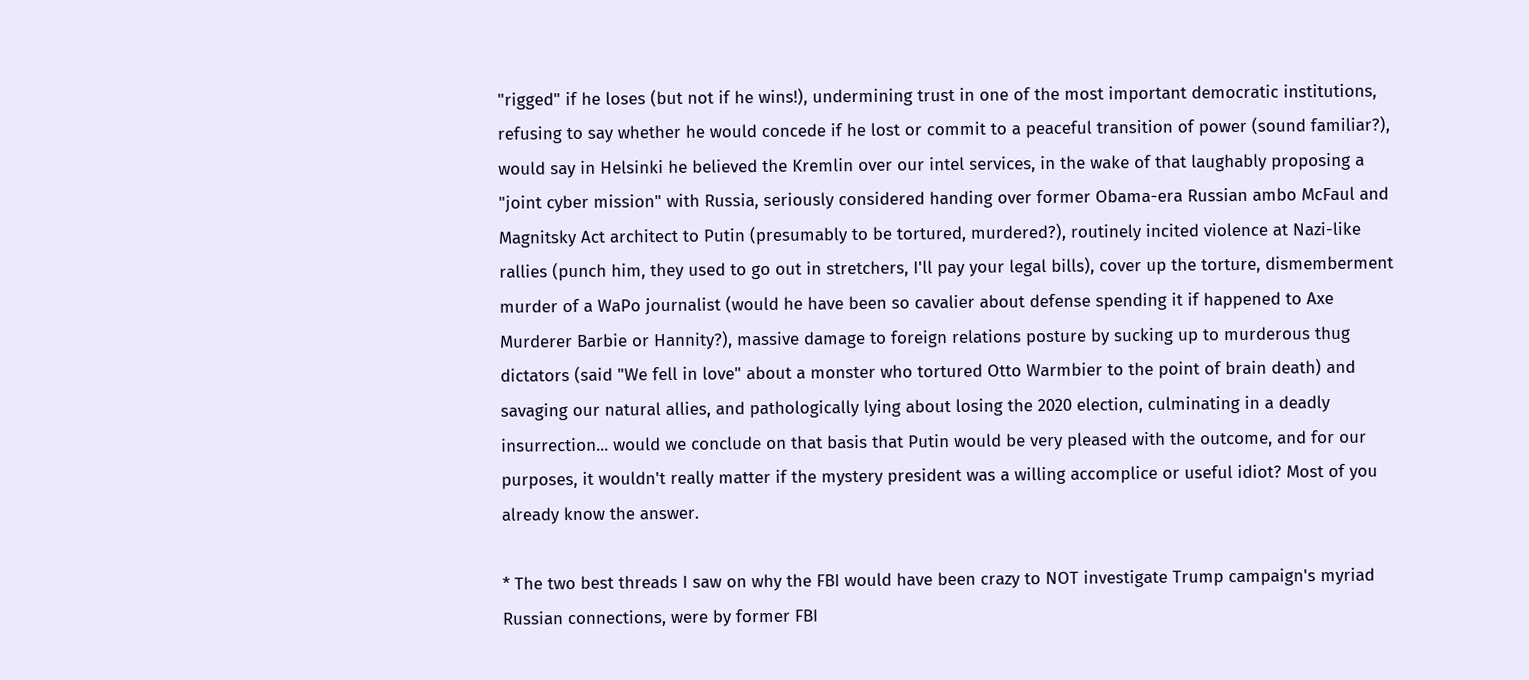"rigged" if he loses (but not if he wins!), undermining trust in one of the most important democratic institutions, refusing to say whether he would concede if he lost or commit to a peaceful transition of power (sound familiar?), would say in Helsinki he believed the Kremlin over our intel services, in the wake of that laughably proposing a "joint cyber mission" with Russia, seriously considered handing over former Obama-era Russian ambo McFaul and Magnitsky Act architect to Putin (presumably to be tortured, murdered?), routinely incited violence at Nazi-like rallies (punch him, they used to go out in stretchers, I'll pay your legal bills), cover up the torture, dismemberment murder of a WaPo journalist (would he have been so cavalier about defense spending it if happened to Axe Murderer Barbie or Hannity?), massive damage to foreign relations posture by sucking up to murderous thug dictators (said "We fell in love" about a monster who tortured Otto Warmbier to the point of brain death) and savaging our natural allies, and pathologically lying about losing the 2020 election, culminating in a deadly insurrection... would we conclude on that basis that Putin would be very pleased with the outcome, and for our purposes, it wouldn't really matter if the mystery president was a willing accomplice or useful idiot? Most of you already know the answer.

* The two best threads I saw on why the FBI would have been crazy to NOT investigate Trump campaign's myriad Russian connections, were by former FBI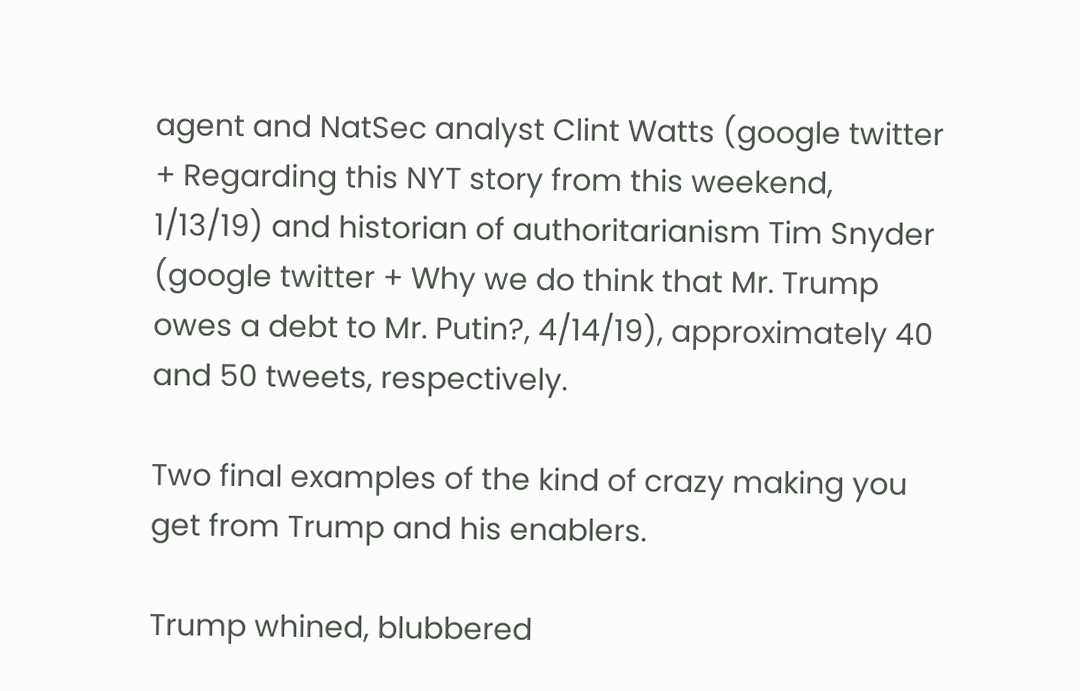agent and NatSec analyst Clint Watts (google twitter + Regarding this NYT story from this weekend, 1/13/19) and historian of authoritarianism Tim Snyder (google twitter + Why we do think that Mr. Trump owes a debt to Mr. Putin?, 4/14/19), approximately 40 and 50 tweets, respectively.

Two final examples of the kind of crazy making you get from Trump and his enablers.

Trump whined, blubbered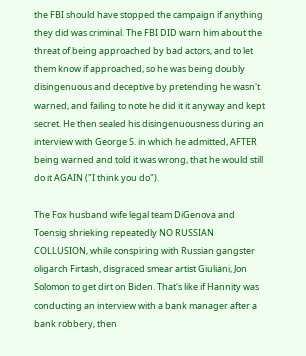the FBI should have stopped the campaign if anything they did was criminal. The FBI DID warn him about the threat of being approached by bad actors, and to let them know if approached, so he was being doubly disingenuous and deceptive by pretending he wasn't warned, and failing to note he did it it anyway and kept secret. He then sealed his disingenuousness during an interview with George S. in which he admitted, AFTER being warned and told it was wrong, that he would still do it AGAIN ("I think you do").

The Fox husband wife legal team DiGenova and Toensig shrieking repeatedly NO RUSSIAN COLLUSION, while conspiring with Russian gangster oligarch Firtash, disgraced smear artist Giuliani, Jon Solomon to get dirt on Biden. That's like if Hannity was conducting an interview with a bank manager after a bank robbery, then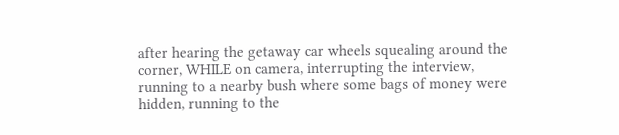after hearing the getaway car wheels squealing around the corner, WHILE on camera, interrupting the interview, running to a nearby bush where some bags of money were hidden, running to the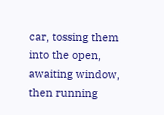car, tossing them into the open, awaiting window, then running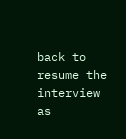back to resume the interview as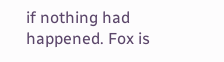if nothing had happened. Fox is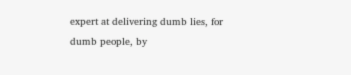expert at delivering dumb lies, for dumb people, by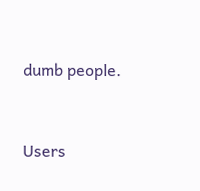dumb people.


Users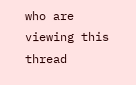who are viewing this thread